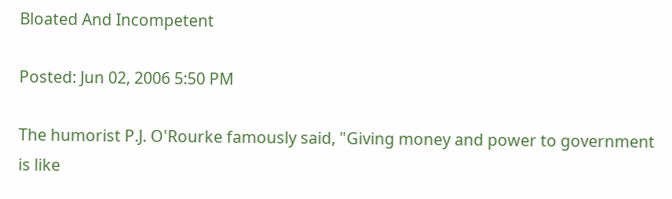Bloated And Incompetent

Posted: Jun 02, 2006 5:50 PM

The humorist P.J. O'Rourke famously said, "Giving money and power to government is like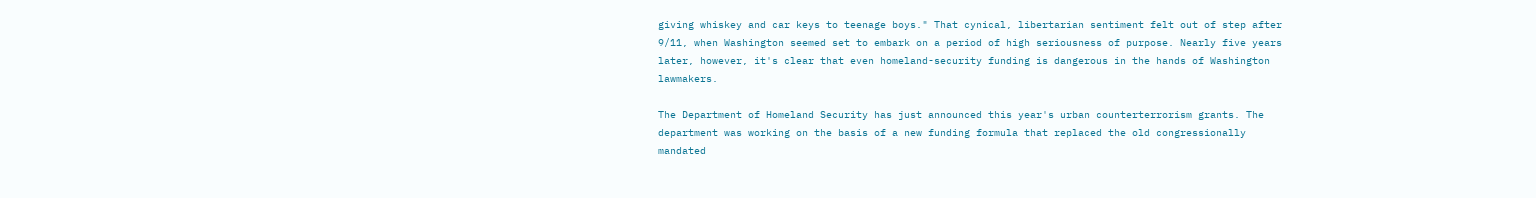giving whiskey and car keys to teenage boys." That cynical, libertarian sentiment felt out of step after 9/11, when Washington seemed set to embark on a period of high seriousness of purpose. Nearly five years later, however, it's clear that even homeland-security funding is dangerous in the hands of Washington lawmakers.

The Department of Homeland Security has just announced this year's urban counterterrorism grants. The department was working on the basis of a new funding formula that replaced the old congressionally mandated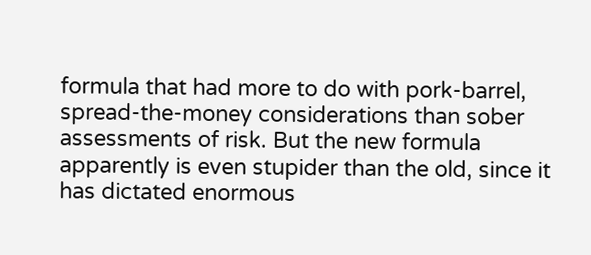formula that had more to do with pork-barrel, spread-the-money considerations than sober assessments of risk. But the new formula apparently is even stupider than the old, since it has dictated enormous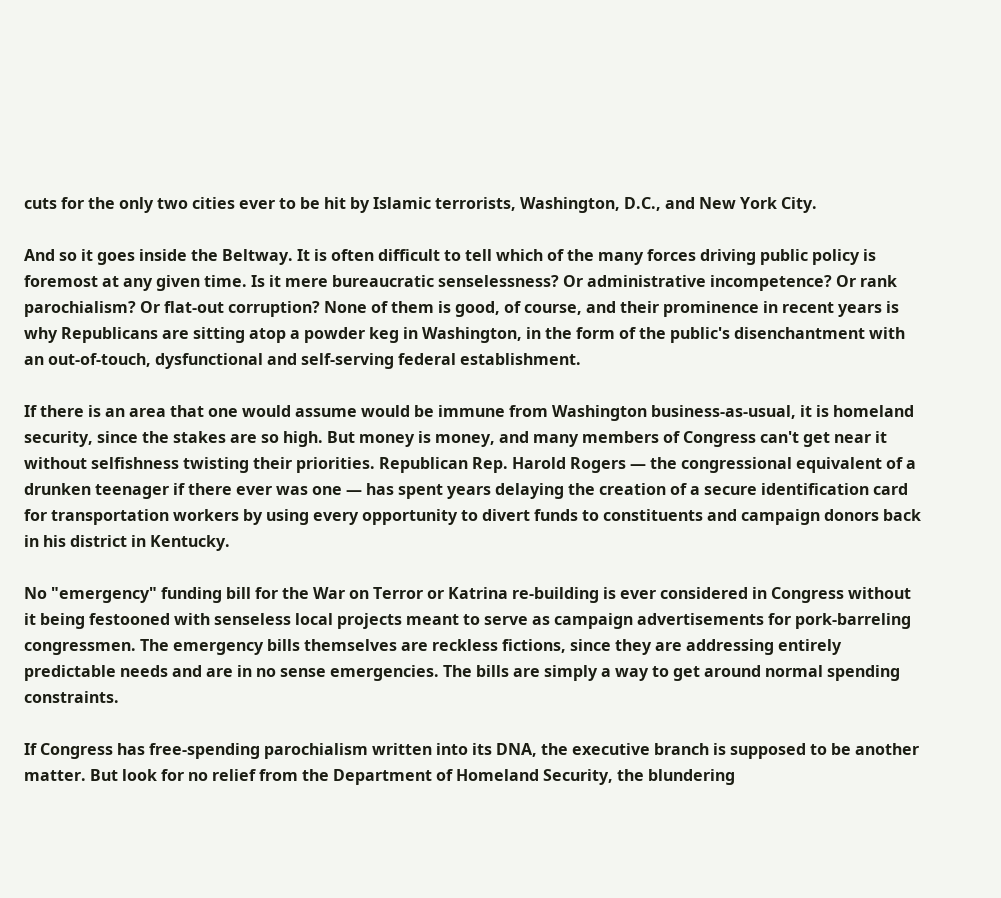cuts for the only two cities ever to be hit by Islamic terrorists, Washington, D.C., and New York City.

And so it goes inside the Beltway. It is often difficult to tell which of the many forces driving public policy is foremost at any given time. Is it mere bureaucratic senselessness? Or administrative incompetence? Or rank parochialism? Or flat-out corruption? None of them is good, of course, and their prominence in recent years is why Republicans are sitting atop a powder keg in Washington, in the form of the public's disenchantment with an out-of-touch, dysfunctional and self-serving federal establishment.

If there is an area that one would assume would be immune from Washington business-as-usual, it is homeland security, since the stakes are so high. But money is money, and many members of Congress can't get near it without selfishness twisting their priorities. Republican Rep. Harold Rogers — the congressional equivalent of a drunken teenager if there ever was one — has spent years delaying the creation of a secure identification card for transportation workers by using every opportunity to divert funds to constituents and campaign donors back in his district in Kentucky.

No "emergency" funding bill for the War on Terror or Katrina re-building is ever considered in Congress without it being festooned with senseless local projects meant to serve as campaign advertisements for pork-barreling congressmen. The emergency bills themselves are reckless fictions, since they are addressing entirely predictable needs and are in no sense emergencies. The bills are simply a way to get around normal spending constraints.

If Congress has free-spending parochialism written into its DNA, the executive branch is supposed to be another matter. But look for no relief from the Department of Homeland Security, the blundering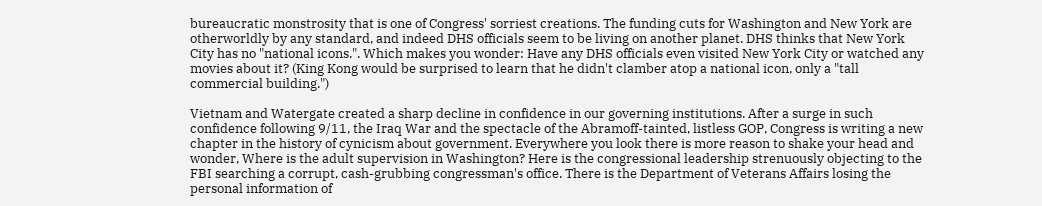bureaucratic monstrosity that is one of Congress' sorriest creations. The funding cuts for Washington and New York are otherworldly by any standard, and indeed DHS officials seem to be living on another planet. DHS thinks that New York City has no "national icons.". Which makes you wonder: Have any DHS officials even visited New York City or watched any movies about it? (King Kong would be surprised to learn that he didn't clamber atop a national icon, only a "tall commercial building.")

Vietnam and Watergate created a sharp decline in confidence in our governing institutions. After a surge in such confidence following 9/11, the Iraq War and the spectacle of the Abramoff-tainted, listless GOP, Congress is writing a new chapter in the history of cynicism about government. Everywhere you look there is more reason to shake your head and wonder, Where is the adult supervision in Washington? Here is the congressional leadership strenuously objecting to the FBI searching a corrupt, cash-grubbing congressman's office. There is the Department of Veterans Affairs losing the personal information of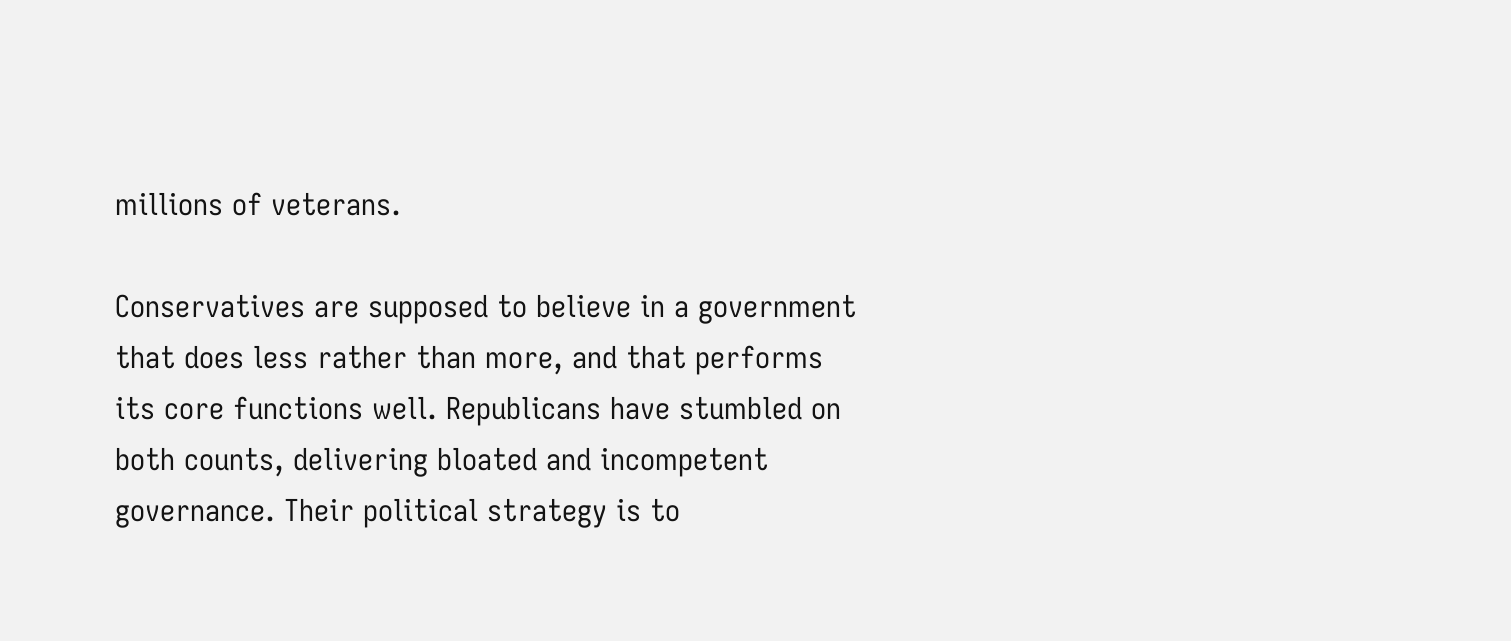millions of veterans.

Conservatives are supposed to believe in a government that does less rather than more, and that performs its core functions well. Republicans have stumbled on both counts, delivering bloated and incompetent governance. Their political strategy is to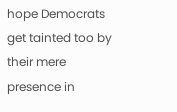hope Democrats get tainted too by their mere presence in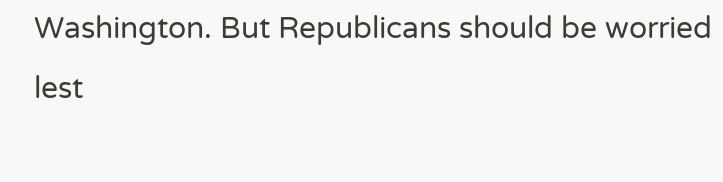Washington. But Republicans should be worried lest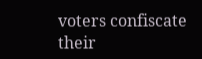voters confiscate their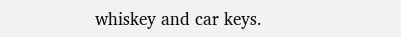whiskey and car keys.